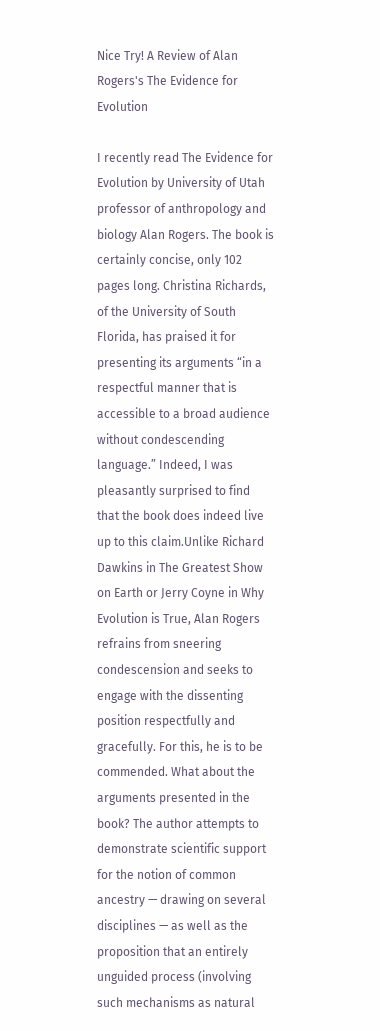Nice Try! A Review of Alan Rogers's The Evidence for Evolution

I recently read The Evidence for Evolution by University of Utah professor of anthropology and biology Alan Rogers. The book is certainly concise, only 102 pages long. Christina Richards, of the University of South Florida, has praised it for presenting its arguments “in a respectful manner that is accessible to a broad audience without condescending language.” Indeed, I was pleasantly surprised to find that the book does indeed live up to this claim.Unlike Richard Dawkins in The Greatest Show on Earth or Jerry Coyne in Why Evolution is True, Alan Rogers refrains from sneering condescension and seeks to engage with the dissenting position respectfully and gracefully. For this, he is to be commended. What about the arguments presented in the book? The author attempts to demonstrate scientific support for the notion of common ancestry — drawing on several disciplines — as well as the proposition that an entirely unguided process (involving such mechanisms as natural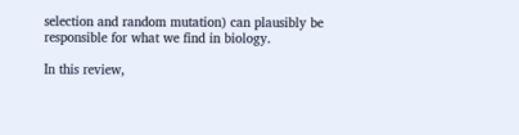selection and random mutation) can plausibly be responsible for what we find in biology.

In this review,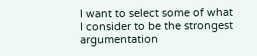I want to select some of what I consider to be the strongest argumentation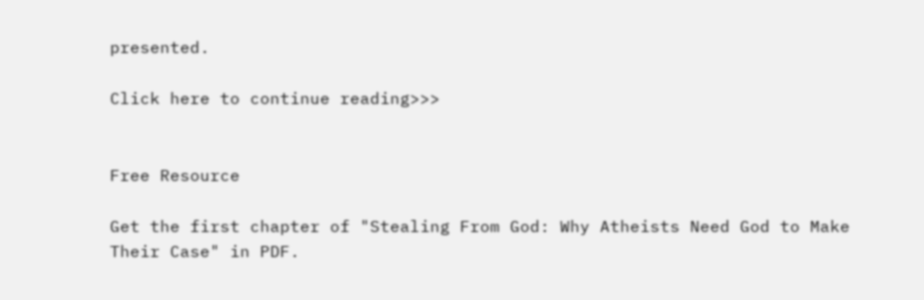presented.

Click here to continue reading>>>


Free Resource

Get the first chapter of "Stealing From God: Why Atheists Need God to Make Their Case" in PDF.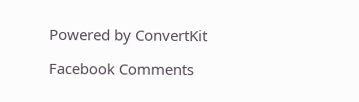Powered by ConvertKit

Facebook Comments